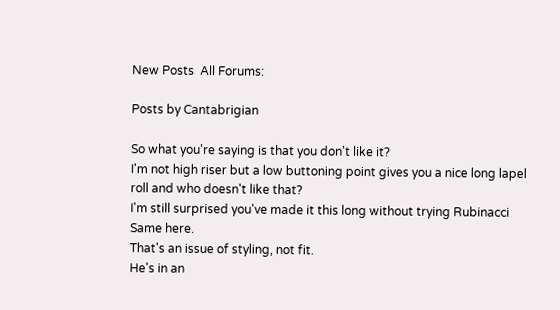New Posts  All Forums:

Posts by Cantabrigian

So what you're saying is that you don't like it?
I'm not high riser but a low buttoning point gives you a nice long lapel roll and who doesn't like that?
I'm still surprised you've made it this long without trying Rubinacci
Same here.
That's an issue of styling, not fit.
He's in an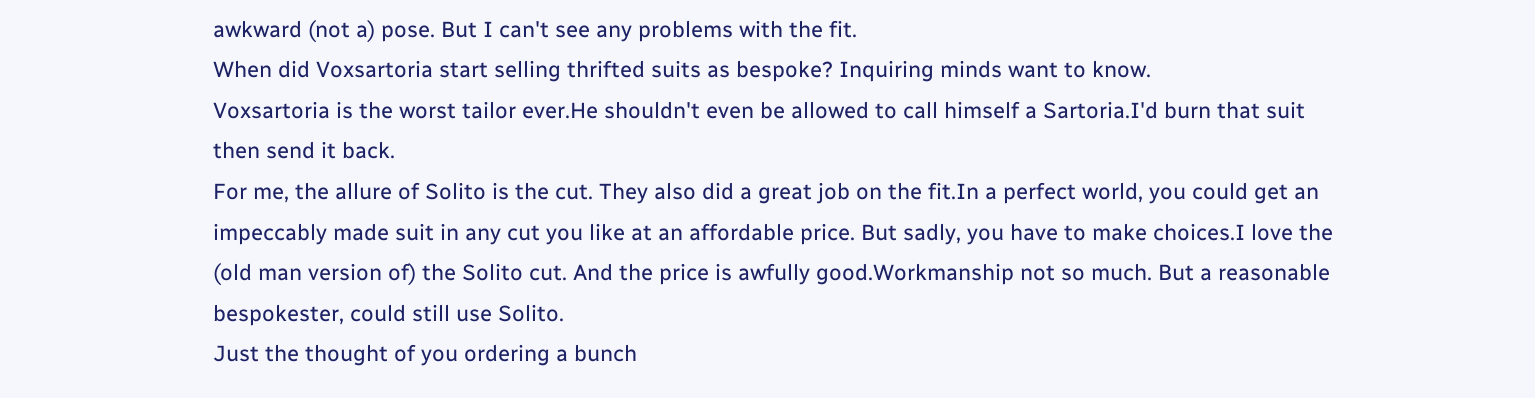awkward (not a) pose. But I can't see any problems with the fit.
When did Voxsartoria start selling thrifted suits as bespoke? Inquiring minds want to know.
Voxsartoria is the worst tailor ever.He shouldn't even be allowed to call himself a Sartoria.I'd burn that suit then send it back.
For me, the allure of Solito is the cut. They also did a great job on the fit.In a perfect world, you could get an impeccably made suit in any cut you like at an affordable price. But sadly, you have to make choices.I love the (old man version of) the Solito cut. And the price is awfully good.Workmanship not so much. But a reasonable bespokester, could still use Solito.
Just the thought of you ordering a bunch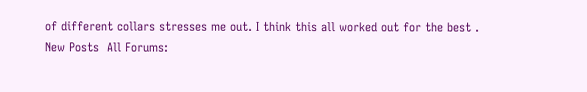of different collars stresses me out. I think this all worked out for the best .
New Posts  All Forums: